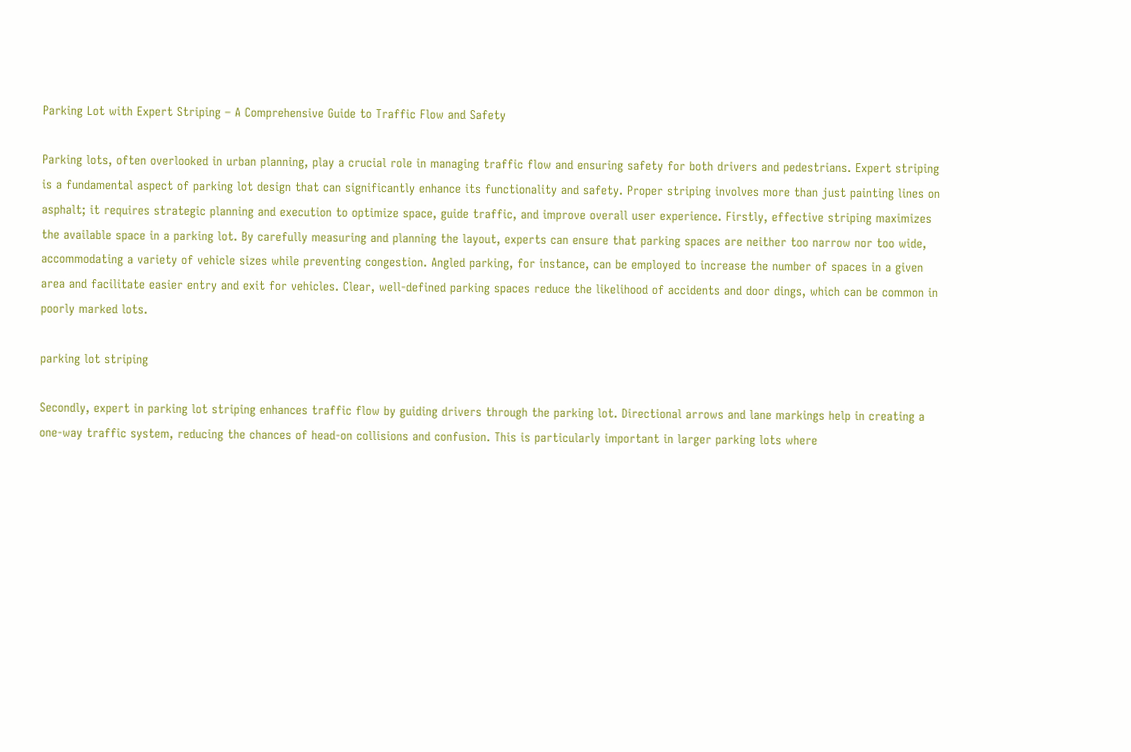Parking Lot with Expert Striping – A Comprehensive Guide to Traffic Flow and Safety

Parking lots, often overlooked in urban planning, play a crucial role in managing traffic flow and ensuring safety for both drivers and pedestrians. Expert striping is a fundamental aspect of parking lot design that can significantly enhance its functionality and safety. Proper striping involves more than just painting lines on asphalt; it requires strategic planning and execution to optimize space, guide traffic, and improve overall user experience. Firstly, effective striping maximizes the available space in a parking lot. By carefully measuring and planning the layout, experts can ensure that parking spaces are neither too narrow nor too wide, accommodating a variety of vehicle sizes while preventing congestion. Angled parking, for instance, can be employed to increase the number of spaces in a given area and facilitate easier entry and exit for vehicles. Clear, well-defined parking spaces reduce the likelihood of accidents and door dings, which can be common in poorly marked lots.

parking lot striping

Secondly, expert in parking lot striping enhances traffic flow by guiding drivers through the parking lot. Directional arrows and lane markings help in creating a one-way traffic system, reducing the chances of head-on collisions and confusion. This is particularly important in larger parking lots where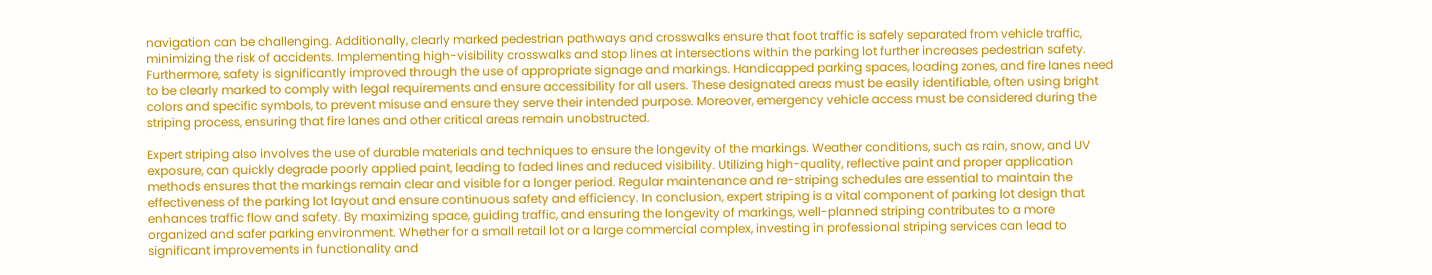navigation can be challenging. Additionally, clearly marked pedestrian pathways and crosswalks ensure that foot traffic is safely separated from vehicle traffic, minimizing the risk of accidents. Implementing high-visibility crosswalks and stop lines at intersections within the parking lot further increases pedestrian safety. Furthermore, safety is significantly improved through the use of appropriate signage and markings. Handicapped parking spaces, loading zones, and fire lanes need to be clearly marked to comply with legal requirements and ensure accessibility for all users. These designated areas must be easily identifiable, often using bright colors and specific symbols, to prevent misuse and ensure they serve their intended purpose. Moreover, emergency vehicle access must be considered during the striping process, ensuring that fire lanes and other critical areas remain unobstructed.

Expert striping also involves the use of durable materials and techniques to ensure the longevity of the markings. Weather conditions, such as rain, snow, and UV exposure, can quickly degrade poorly applied paint, leading to faded lines and reduced visibility. Utilizing high-quality, reflective paint and proper application methods ensures that the markings remain clear and visible for a longer period. Regular maintenance and re-striping schedules are essential to maintain the effectiveness of the parking lot layout and ensure continuous safety and efficiency. In conclusion, expert striping is a vital component of parking lot design that enhances traffic flow and safety. By maximizing space, guiding traffic, and ensuring the longevity of markings, well-planned striping contributes to a more organized and safer parking environment. Whether for a small retail lot or a large commercial complex, investing in professional striping services can lead to significant improvements in functionality and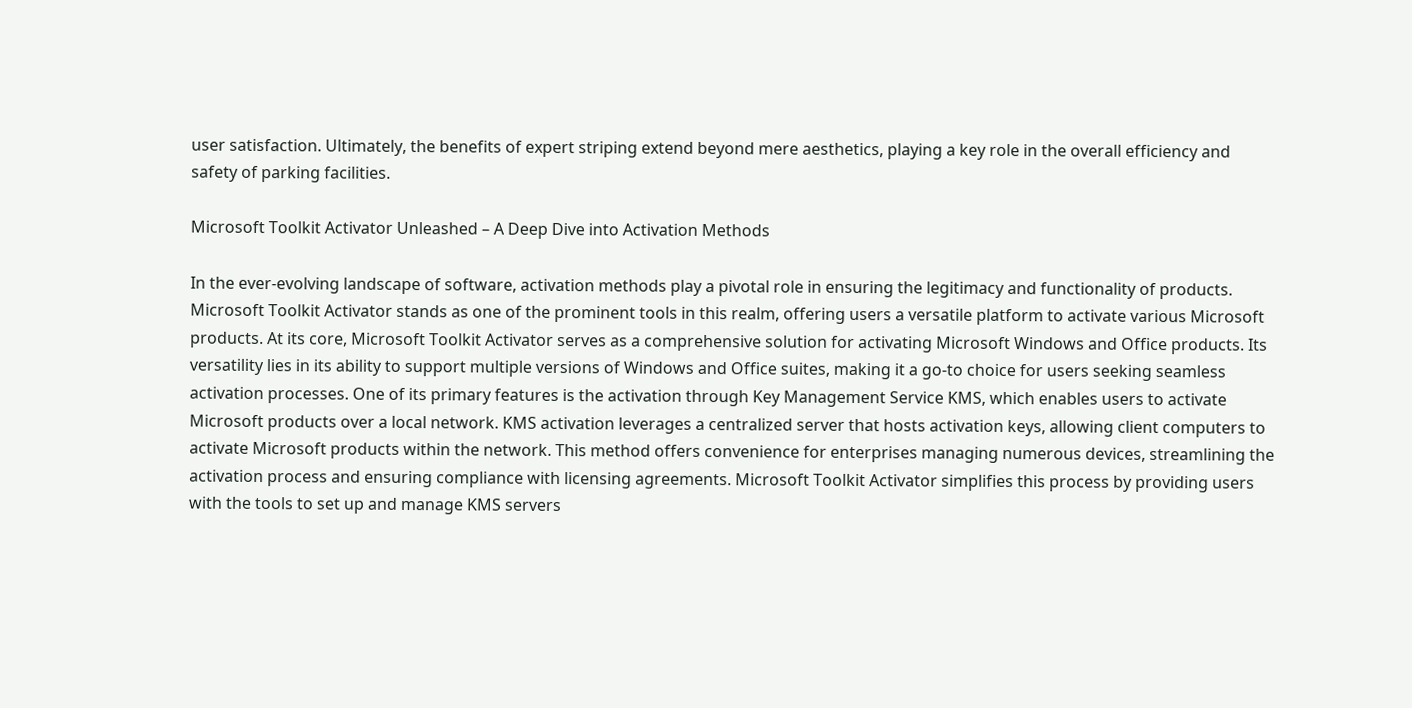user satisfaction. Ultimately, the benefits of expert striping extend beyond mere aesthetics, playing a key role in the overall efficiency and safety of parking facilities.

Microsoft Toolkit Activator Unleashed – A Deep Dive into Activation Methods

In the ever-evolving landscape of software, activation methods play a pivotal role in ensuring the legitimacy and functionality of products. Microsoft Toolkit Activator stands as one of the prominent tools in this realm, offering users a versatile platform to activate various Microsoft products. At its core, Microsoft Toolkit Activator serves as a comprehensive solution for activating Microsoft Windows and Office products. Its versatility lies in its ability to support multiple versions of Windows and Office suites, making it a go-to choice for users seeking seamless activation processes. One of its primary features is the activation through Key Management Service KMS, which enables users to activate Microsoft products over a local network. KMS activation leverages a centralized server that hosts activation keys, allowing client computers to activate Microsoft products within the network. This method offers convenience for enterprises managing numerous devices, streamlining the activation process and ensuring compliance with licensing agreements. Microsoft Toolkit Activator simplifies this process by providing users with the tools to set up and manage KMS servers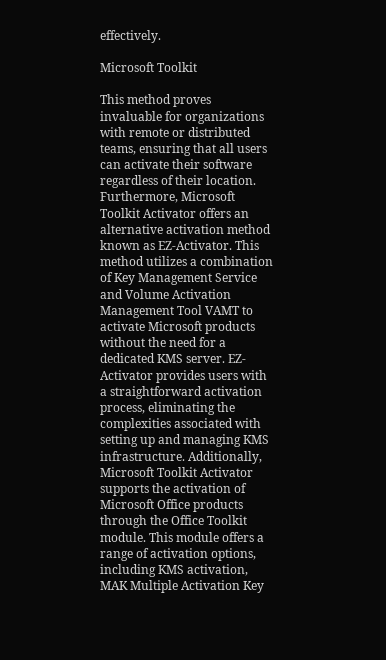effectively.

Microsoft Toolkit

This method proves invaluable for organizations with remote or distributed teams, ensuring that all users can activate their software regardless of their location. Furthermore, Microsoft Toolkit Activator offers an alternative activation method known as EZ-Activator. This method utilizes a combination of Key Management Service and Volume Activation Management Tool VAMT to activate Microsoft products without the need for a dedicated KMS server. EZ-Activator provides users with a straightforward activation process, eliminating the complexities associated with setting up and managing KMS infrastructure. Additionally, Microsoft Toolkit Activator supports the activation of Microsoft Office products through the Office Toolkit module. This module offers a range of activation options, including KMS activation, MAK Multiple Activation Key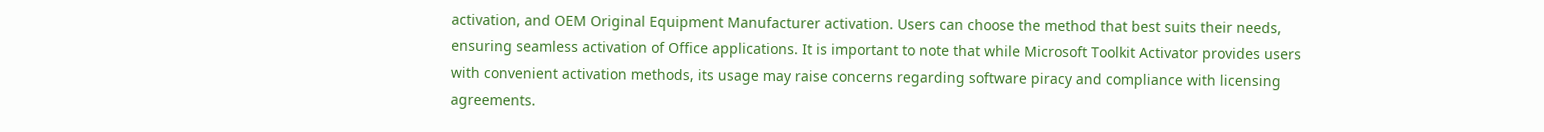activation, and OEM Original Equipment Manufacturer activation. Users can choose the method that best suits their needs, ensuring seamless activation of Office applications. It is important to note that while Microsoft Toolkit Activator provides users with convenient activation methods, its usage may raise concerns regarding software piracy and compliance with licensing agreements.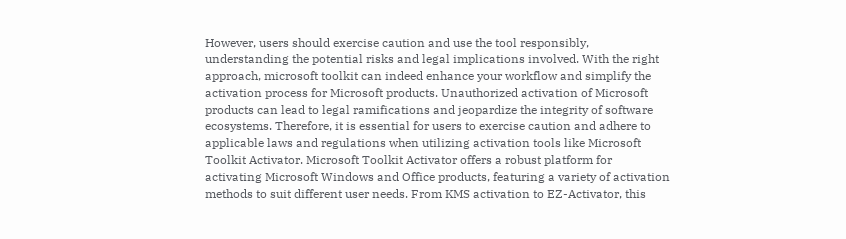However, users should exercise caution and use the tool responsibly, understanding the potential risks and legal implications involved. With the right approach, microsoft toolkit can indeed enhance your workflow and simplify the activation process for Microsoft products. Unauthorized activation of Microsoft products can lead to legal ramifications and jeopardize the integrity of software ecosystems. Therefore, it is essential for users to exercise caution and adhere to applicable laws and regulations when utilizing activation tools like Microsoft Toolkit Activator. Microsoft Toolkit Activator offers a robust platform for activating Microsoft Windows and Office products, featuring a variety of activation methods to suit different user needs. From KMS activation to EZ-Activator, this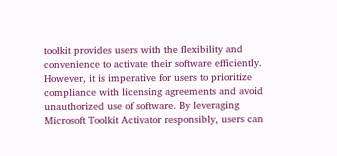toolkit provides users with the flexibility and convenience to activate their software efficiently. However, it is imperative for users to prioritize compliance with licensing agreements and avoid unauthorized use of software. By leveraging Microsoft Toolkit Activator responsibly, users can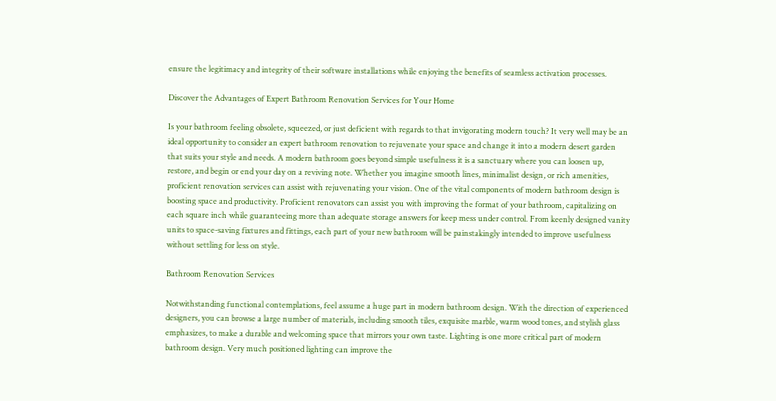ensure the legitimacy and integrity of their software installations while enjoying the benefits of seamless activation processes.

Discover the Advantages of Expert Bathroom Renovation Services for Your Home

Is your bathroom feeling obsolete, squeezed, or just deficient with regards to that invigorating modern touch? It very well may be an ideal opportunity to consider an expert bathroom renovation to rejuvenate your space and change it into a modern desert garden that suits your style and needs. A modern bathroom goes beyond simple usefulness it is a sanctuary where you can loosen up, restore, and begin or end your day on a reviving note. Whether you imagine smooth lines, minimalist design, or rich amenities, proficient renovation services can assist with rejuvenating your vision. One of the vital components of modern bathroom design is boosting space and productivity. Proficient renovators can assist you with improving the format of your bathroom, capitalizing on each square inch while guaranteeing more than adequate storage answers for keep mess under control. From keenly designed vanity units to space-saving fixtures and fittings, each part of your new bathroom will be painstakingly intended to improve usefulness without settling for less on style.

Bathroom Renovation Services

Notwithstanding functional contemplations, feel assume a huge part in modern bathroom design. With the direction of experienced designers, you can browse a large number of materials, including smooth tiles, exquisite marble, warm wood tones, and stylish glass emphasizes, to make a durable and welcoming space that mirrors your own taste. Lighting is one more critical part of modern bathroom design. Very much positioned lighting can improve the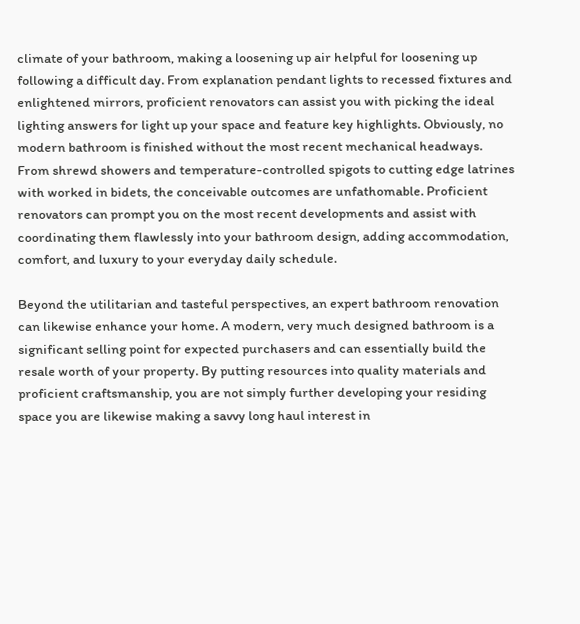climate of your bathroom, making a loosening up air helpful for loosening up following a difficult day. From explanation pendant lights to recessed fixtures and enlightened mirrors, proficient renovators can assist you with picking the ideal lighting answers for light up your space and feature key highlights. Obviously, no modern bathroom is finished without the most recent mechanical headways. From shrewd showers and temperature-controlled spigots to cutting edge latrines with worked in bidets, the conceivable outcomes are unfathomable. Proficient renovators can prompt you on the most recent developments and assist with coordinating them flawlessly into your bathroom design, adding accommodation, comfort, and luxury to your everyday daily schedule.

Beyond the utilitarian and tasteful perspectives, an expert bathroom renovation can likewise enhance your home. A modern, very much designed bathroom is a significant selling point for expected purchasers and can essentially build the resale worth of your property. By putting resources into quality materials and proficient craftsmanship, you are not simply further developing your residing space you are likewise making a savvy long haul interest in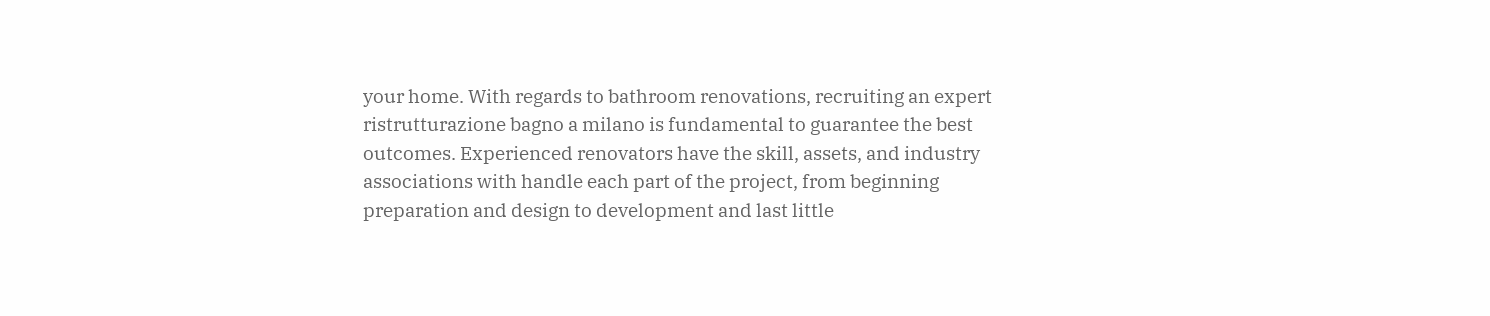your home. With regards to bathroom renovations, recruiting an expert ristrutturazione bagno a milano is fundamental to guarantee the best outcomes. Experienced renovators have the skill, assets, and industry associations with handle each part of the project, from beginning preparation and design to development and last little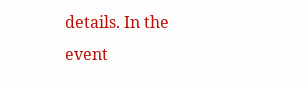details. In the event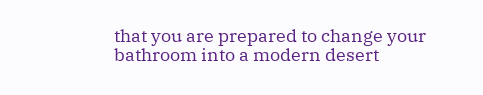that you are prepared to change your bathroom into a modern desert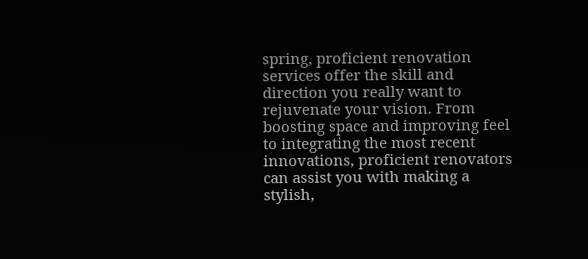spring, proficient renovation services offer the skill and direction you really want to rejuvenate your vision. From boosting space and improving feel to integrating the most recent innovations, proficient renovators can assist you with making a stylish,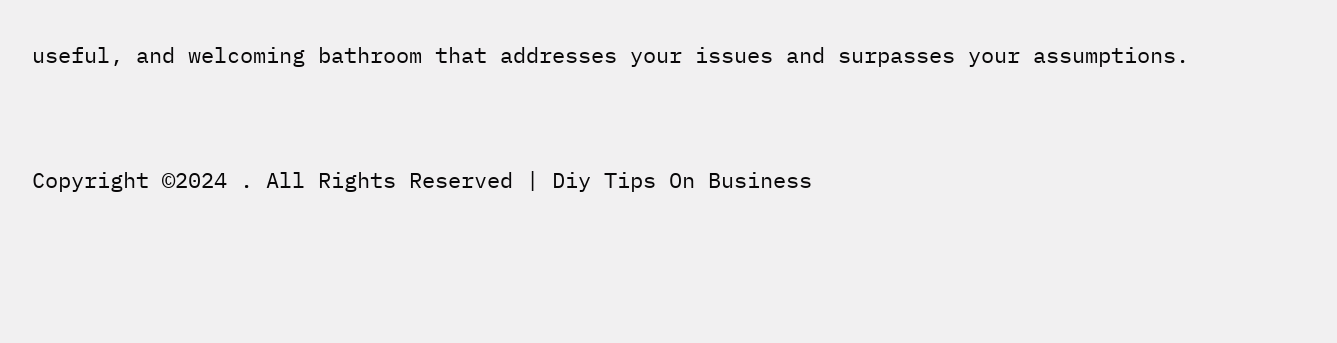useful, and welcoming bathroom that addresses your issues and surpasses your assumptions.


Copyright ©2024 . All Rights Reserved | Diy Tips On Business